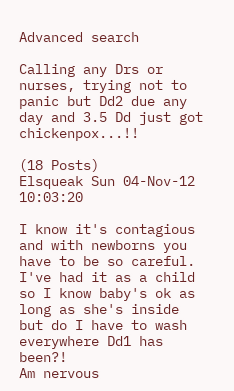Advanced search

Calling any Drs or nurses, trying not to panic but Dd2 due any day and 3.5 Dd just got chickenpox...!!

(18 Posts)
Elsqueak Sun 04-Nov-12 10:03:20

I know it's contagious and with newborns you have to be so careful. I've had it as a child so I know baby's ok as long as she's inside but do I have to wash everywhere Dd1 has been?!
Am nervous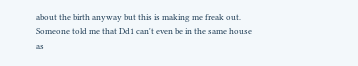about the birth anyway but this is making me freak out.
Someone told me that Dd1 can't even be in the same house as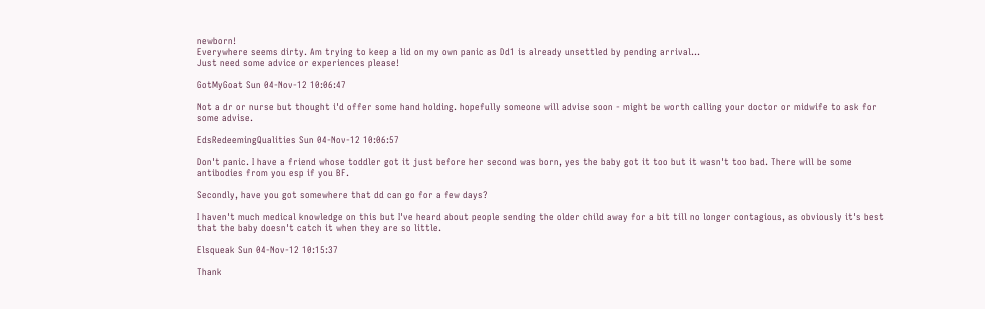newborn!
Everywhere seems dirty. Am trying to keep a lid on my own panic as Dd1 is already unsettled by pending arrival...
Just need some advice or experiences please!

GotMyGoat Sun 04-Nov-12 10:06:47

Not a dr or nurse but thought i'd offer some hand holding. hopefully someone will advise soon - might be worth calling your doctor or midwife to ask for some advise.

EdsRedeemingQualities Sun 04-Nov-12 10:06:57

Don't panic. I have a friend whose toddler got it just before her second was born, yes the baby got it too but it wasn't too bad. There will be some antibodies from you esp if you BF.

Secondly, have you got somewhere that dd can go for a few days?

I haven't much medical knowledge on this but I've heard about people sending the older child away for a bit till no longer contagious, as obviously it's best that the baby doesn't catch it when they are so little.

Elsqueak Sun 04-Nov-12 10:15:37

Thank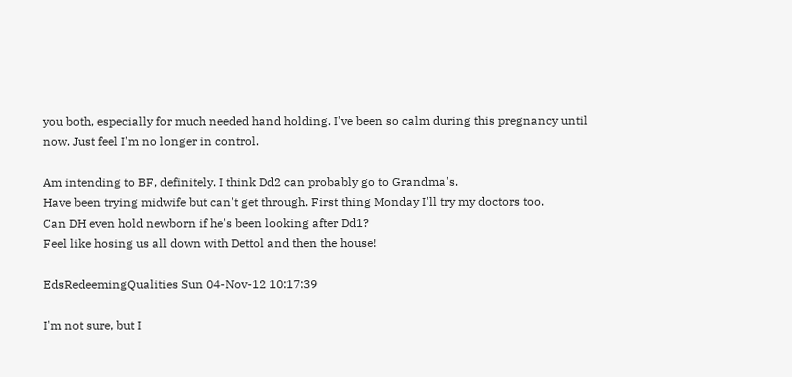you both, especially for much needed hand holding. I've been so calm during this pregnancy until now. Just feel I'm no longer in control.

Am intending to BF, definitely. I think Dd2 can probably go to Grandma's.
Have been trying midwife but can't get through. First thing Monday I'll try my doctors too.
Can DH even hold newborn if he's been looking after Dd1?
Feel like hosing us all down with Dettol and then the house!

EdsRedeemingQualities Sun 04-Nov-12 10:17:39

I'm not sure, but I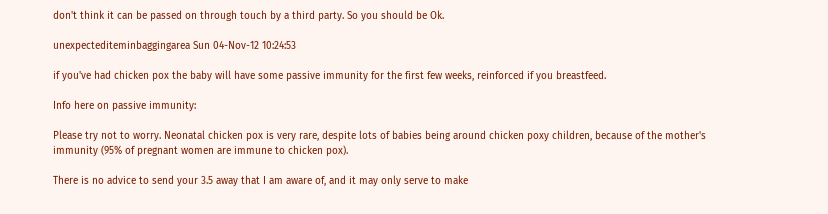don't think it can be passed on through touch by a third party. So you should be Ok.

unexpectediteminbaggingarea Sun 04-Nov-12 10:24:53

if you've had chicken pox the baby will have some passive immunity for the first few weeks, reinforced if you breastfeed.

Info here on passive immunity:

Please try not to worry. Neonatal chicken pox is very rare, despite lots of babies being around chicken poxy children, because of the mother's immunity (95% of pregnant women are immune to chicken pox).

There is no advice to send your 3.5 away that I am aware of, and it may only serve to make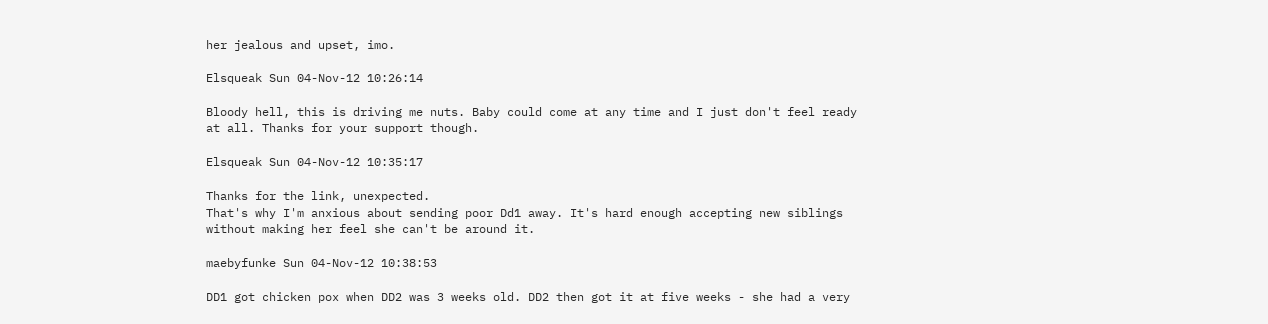her jealous and upset, imo.

Elsqueak Sun 04-Nov-12 10:26:14

Bloody hell, this is driving me nuts. Baby could come at any time and I just don't feel ready at all. Thanks for your support though.

Elsqueak Sun 04-Nov-12 10:35:17

Thanks for the link, unexpected.
That's why I'm anxious about sending poor Dd1 away. It's hard enough accepting new siblings without making her feel she can't be around it.

maebyfunke Sun 04-Nov-12 10:38:53

DD1 got chicken pox when DD2 was 3 weeks old. DD2 then got it at five weeks - she had a very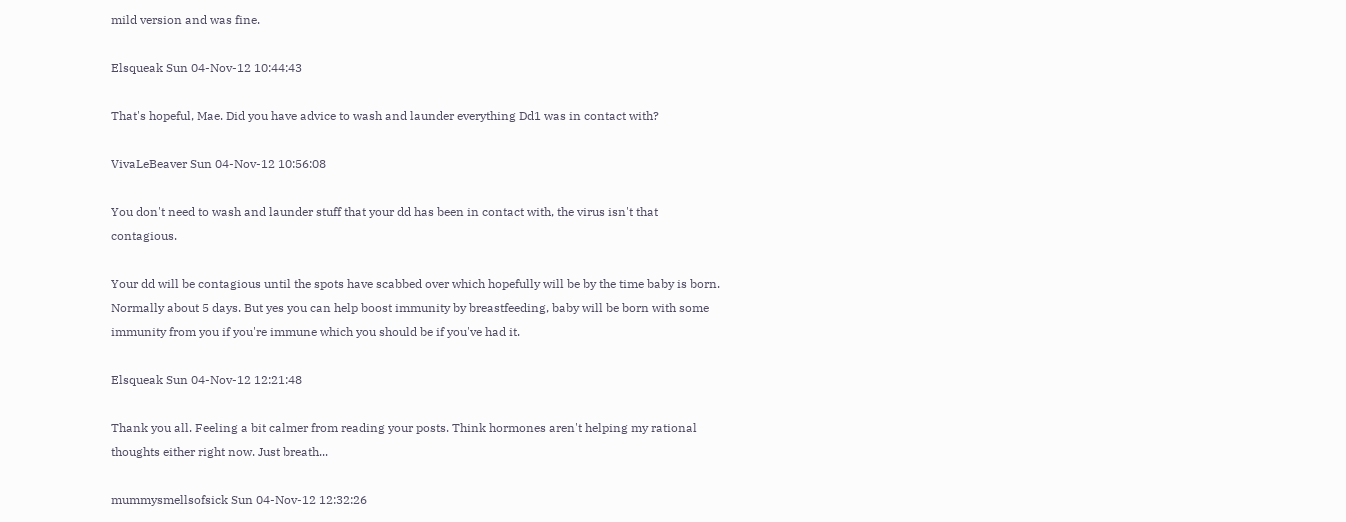mild version and was fine.

Elsqueak Sun 04-Nov-12 10:44:43

That's hopeful, Mae. Did you have advice to wash and launder everything Dd1 was in contact with?

VivaLeBeaver Sun 04-Nov-12 10:56:08

You don't need to wash and launder stuff that your dd has been in contact with, the virus isn't that contagious.

Your dd will be contagious until the spots have scabbed over which hopefully will be by the time baby is born. Normally about 5 days. But yes you can help boost immunity by breastfeeding, baby will be born with some immunity from you if you're immune which you should be if you've had it.

Elsqueak Sun 04-Nov-12 12:21:48

Thank you all. Feeling a bit calmer from reading your posts. Think hormones aren't helping my rational thoughts either right now. Just breath...

mummysmellsofsick Sun 04-Nov-12 12:32:26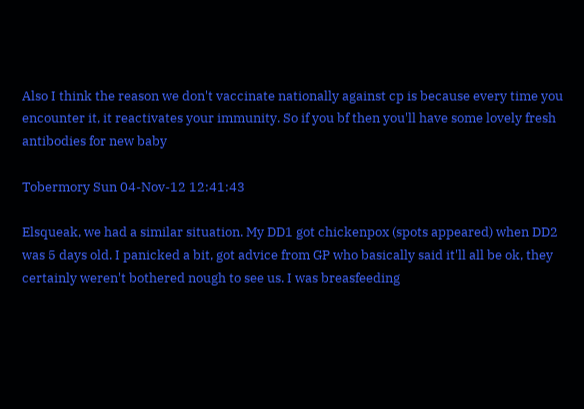Also I think the reason we don't vaccinate nationally against cp is because every time you encounter it, it reactivates your immunity. So if you bf then you'll have some lovely fresh antibodies for new baby

Tobermory Sun 04-Nov-12 12:41:43

Elsqueak, we had a similar situation. My DD1 got chickenpox (spots appeared) when DD2 was 5 days old. I panicked a bit, got advice from GP who basically said it'll all be ok, they certainly weren't bothered nough to see us. I was breasfeeding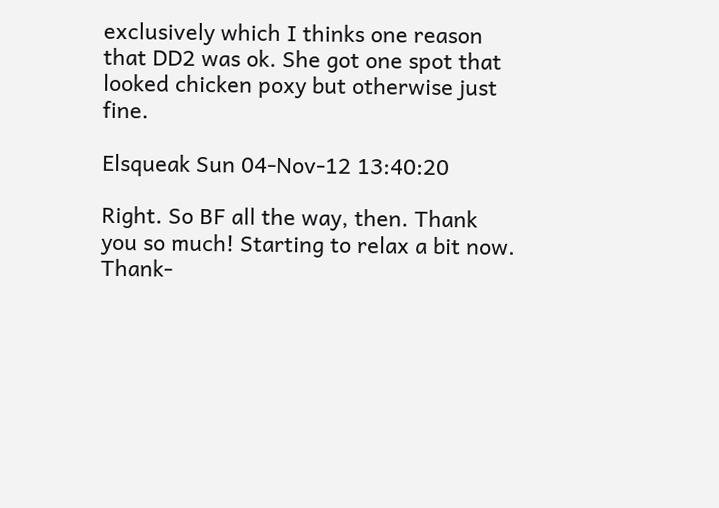exclusively which I thinks one reason that DD2 was ok. She got one spot that looked chicken poxy but otherwise just fine.

Elsqueak Sun 04-Nov-12 13:40:20

Right. So BF all the way, then. Thank you so much! Starting to relax a bit now.
Thank-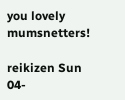you lovely mumsnetters!

reikizen Sun 04-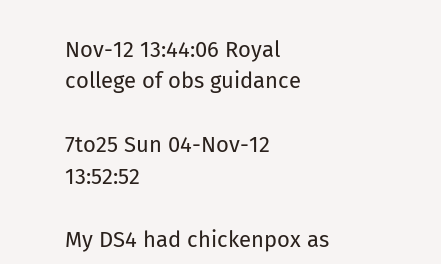Nov-12 13:44:06 Royal college of obs guidance

7to25 Sun 04-Nov-12 13:52:52

My DS4 had chickenpox as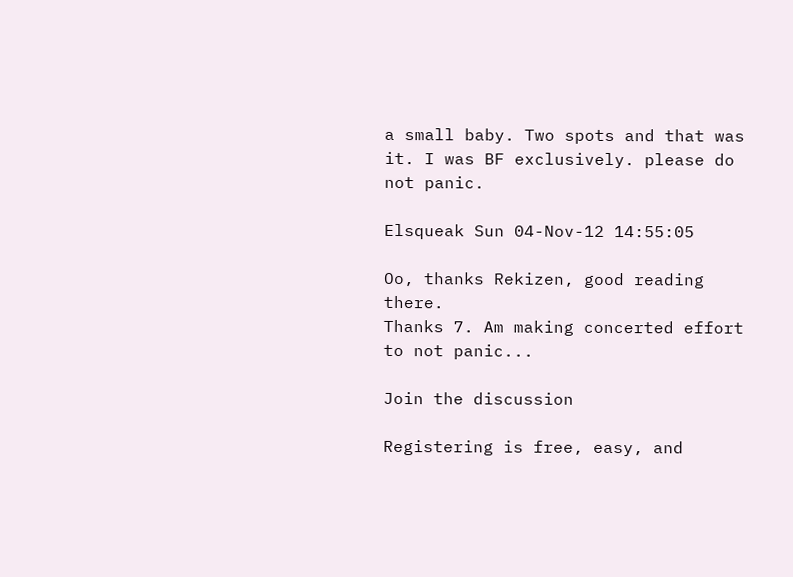a small baby. Two spots and that was it. I was BF exclusively. please do not panic.

Elsqueak Sun 04-Nov-12 14:55:05

Oo, thanks Rekizen, good reading there.
Thanks 7. Am making concerted effort to not panic...

Join the discussion

Registering is free, easy, and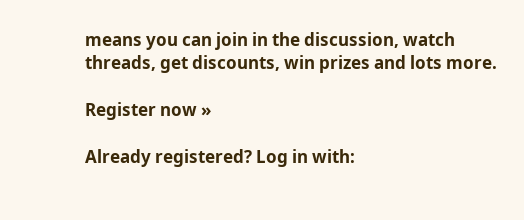means you can join in the discussion, watch threads, get discounts, win prizes and lots more.

Register now »

Already registered? Log in with: